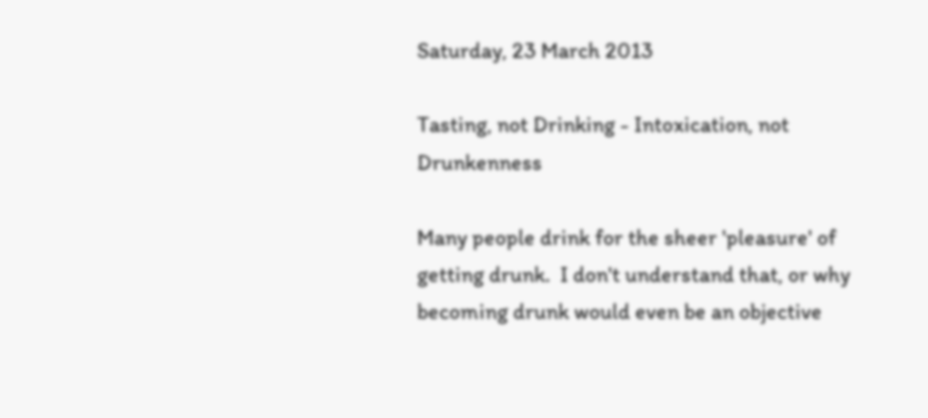Saturday, 23 March 2013

Tasting, not Drinking - Intoxication, not Drunkenness

Many people drink for the sheer 'pleasure' of getting drunk.  I don't understand that, or why becoming drunk would even be an objective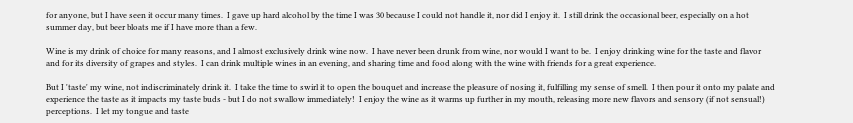for anyone, but I have seen it occur many times.  I gave up hard alcohol by the time I was 30 because I could not handle it, nor did I enjoy it.  I still drink the occasional beer, especially on a hot summer day, but beer bloats me if I have more than a few.

Wine is my drink of choice for many reasons, and I almost exclusively drink wine now.  I have never been drunk from wine, nor would I want to be.  I enjoy drinking wine for the taste and flavor and for its diversity of grapes and styles.  I can drink multiple wines in an evening, and sharing time and food along with the wine with friends for a great experience.

But I 'taste' my wine, not indiscriminately drink it.  I take the time to swirl it to open the bouquet and increase the pleasure of nosing it, fulfilling my sense of smell.  I then pour it onto my palate and experience the taste as it impacts my taste buds - but I do not swallow immediately!  I enjoy the wine as it warms up further in my mouth, releasing more new flavors and sensory (if not sensual!) perceptions.  I let my tongue and taste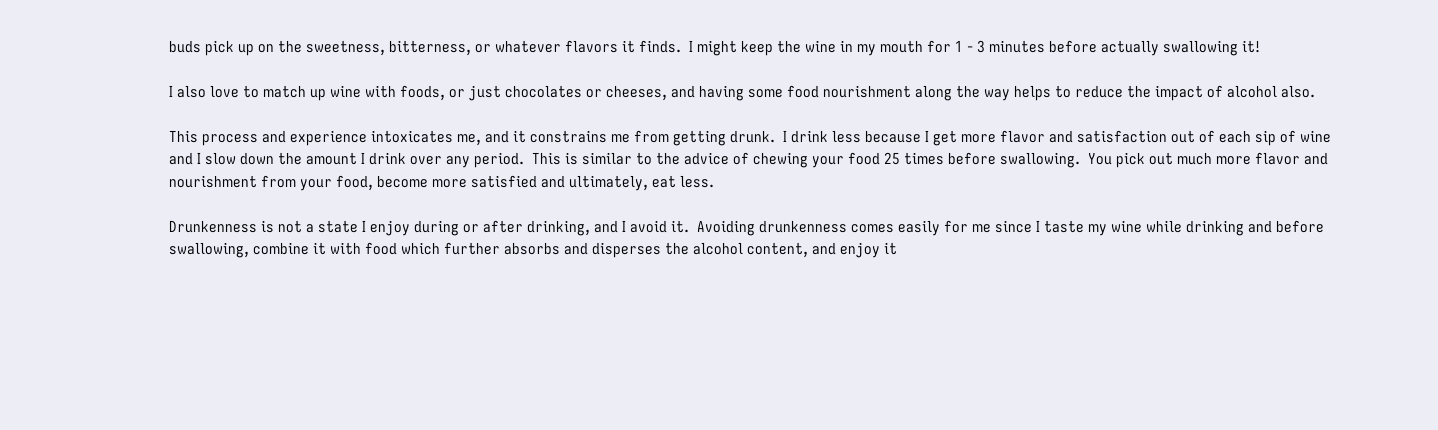buds pick up on the sweetness, bitterness, or whatever flavors it finds.  I might keep the wine in my mouth for 1 - 3 minutes before actually swallowing it!

I also love to match up wine with foods, or just chocolates or cheeses, and having some food nourishment along the way helps to reduce the impact of alcohol also.

This process and experience intoxicates me, and it constrains me from getting drunk.  I drink less because I get more flavor and satisfaction out of each sip of wine and I slow down the amount I drink over any period.  This is similar to the advice of chewing your food 25 times before swallowing.  You pick out much more flavor and nourishment from your food, become more satisfied and ultimately, eat less.

Drunkenness is not a state I enjoy during or after drinking, and I avoid it.  Avoiding drunkenness comes easily for me since I taste my wine while drinking and before swallowing, combine it with food which further absorbs and disperses the alcohol content, and enjoy it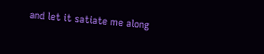and let it satiate me along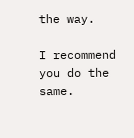the way.

I recommend you do the same.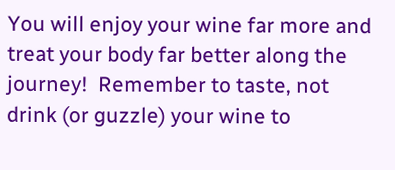You will enjoy your wine far more and treat your body far better along the journey!  Remember to taste, not drink (or guzzle) your wine to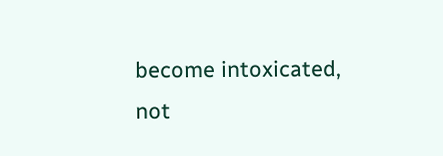become intoxicated, not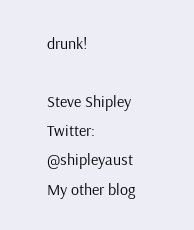drunk!

Steve Shipley
Twitter: @shipleyaust
My other blog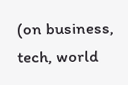(on business, tech, world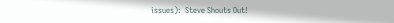issues):  Steve Shouts Out!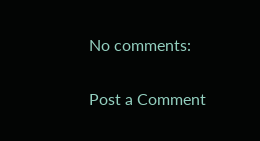No comments:

Post a Comment